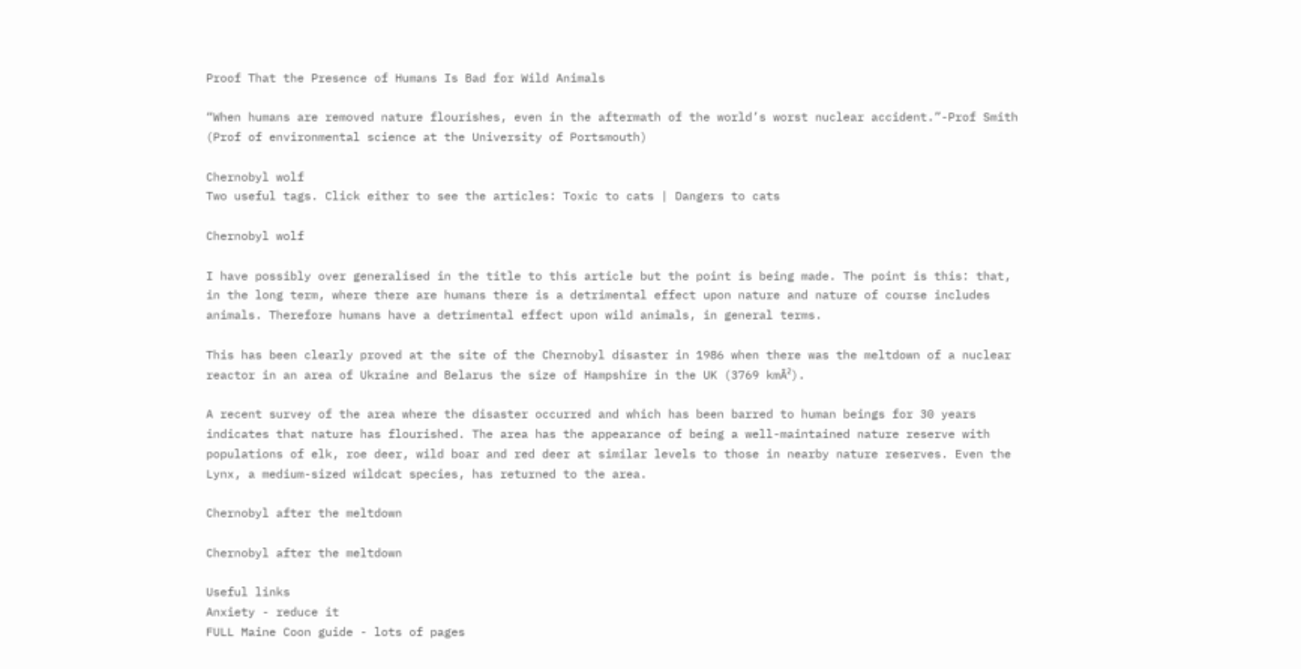Proof That the Presence of Humans Is Bad for Wild Animals

“When humans are removed nature flourishes, even in the aftermath of the world’s worst nuclear accident.”-Prof Smith (Prof of environmental science at the University of Portsmouth)

Chernobyl wolf
Two useful tags. Click either to see the articles: Toxic to cats | Dangers to cats

Chernobyl wolf

I have possibly over generalised in the title to this article but the point is being made. The point is this: that, in the long term, where there are humans there is a detrimental effect upon nature and nature of course includes animals. Therefore humans have a detrimental effect upon wild animals, in general terms.

This has been clearly proved at the site of the Chernobyl disaster in 1986 when there was the meltdown of a nuclear reactor in an area of Ukraine and Belarus the size of Hampshire in the UK (3769 kmĀ²).

A recent survey of the area where the disaster occurred and which has been barred to human beings for 30 years indicates that nature has flourished. The area has the appearance of being a well-maintained nature reserve with populations of elk, roe deer, wild boar and red deer at similar levels to those in nearby nature reserves. Even the Lynx, a medium-sized wildcat species, has returned to the area.

Chernobyl after the meltdown

Chernobyl after the meltdown

Useful links
Anxiety - reduce it
FULL Maine Coon guide - lots of pages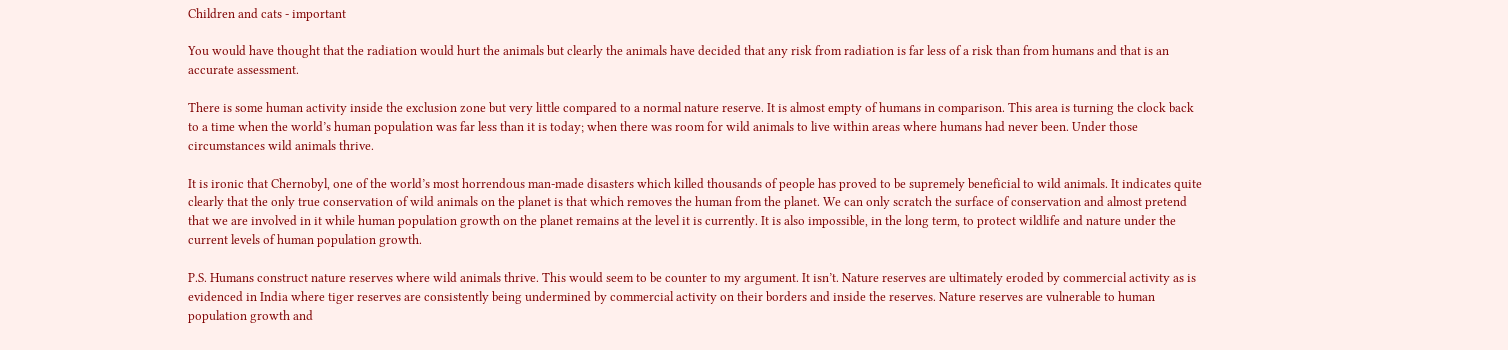Children and cats - important

You would have thought that the radiation would hurt the animals but clearly the animals have decided that any risk from radiation is far less of a risk than from humans and that is an accurate assessment.

There is some human activity inside the exclusion zone but very little compared to a normal nature reserve. It is almost empty of humans in comparison. This area is turning the clock back to a time when the world’s human population was far less than it is today; when there was room for wild animals to live within areas where humans had never been. Under those circumstances wild animals thrive.

It is ironic that Chernobyl, one of the world’s most horrendous man-made disasters which killed thousands of people has proved to be supremely beneficial to wild animals. It indicates quite clearly that the only true conservation of wild animals on the planet is that which removes the human from the planet. We can only scratch the surface of conservation and almost pretend that we are involved in it while human population growth on the planet remains at the level it is currently. It is also impossible, in the long term, to protect wildlife and nature under the current levels of human population growth.

P.S. Humans construct nature reserves where wild animals thrive. This would seem to be counter to my argument. It isn’t. Nature reserves are ultimately eroded by commercial activity as is evidenced in India where tiger reserves are consistently being undermined by commercial activity on their borders and inside the reserves. Nature reserves are vulnerable to human population growth and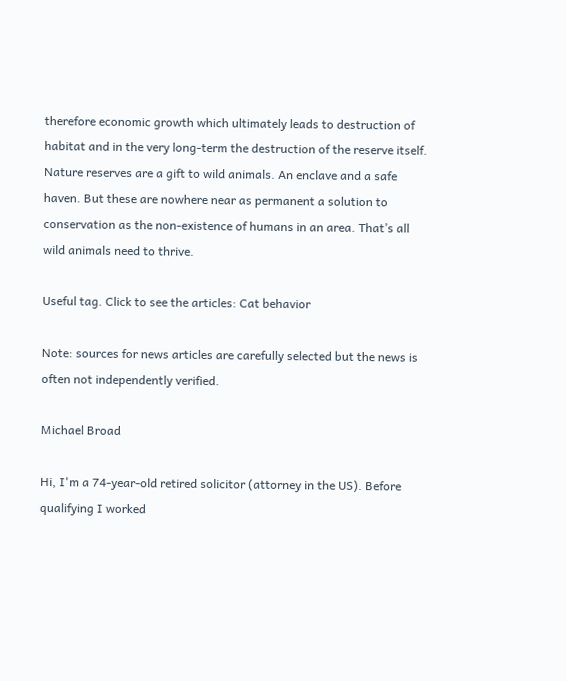therefore economic growth which ultimately leads to destruction of habitat and in the very long-term the destruction of the reserve itself. Nature reserves are a gift to wild animals. An enclave and a safe haven. But these are nowhere near as permanent a solution to conservation as the non-existence of humans in an area. That’s all wild animals need to thrive.

Useful tag. Click to see the articles: Cat behavior

Note: sources for news articles are carefully selected but the news is often not independently verified.

Michael Broad

Hi, I'm a 74-year-old retired solicitor (attorney in the US). Before qualifying I worked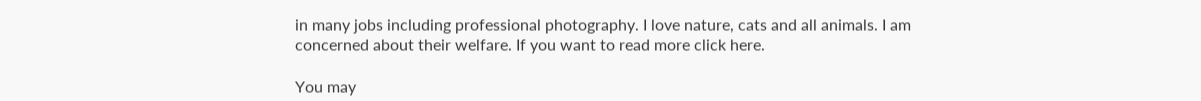in many jobs including professional photography. I love nature, cats and all animals. I am concerned about their welfare. If you want to read more click here.

You may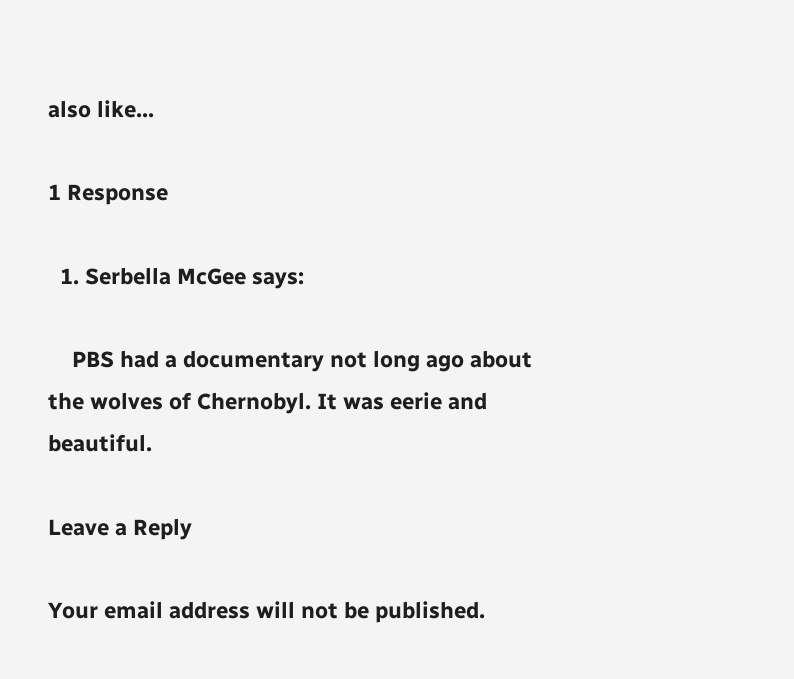also like...

1 Response

  1. Serbella McGee says:

    PBS had a documentary not long ago about the wolves of Chernobyl. It was eerie and beautiful.

Leave a Reply

Your email address will not be published.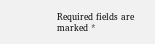Required fields are marked *